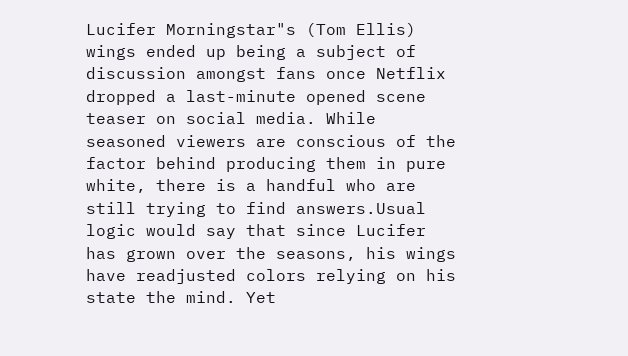Lucifer Morningstar"s (Tom Ellis) wings ended up being a subject of discussion amongst fans once Netflix dropped a last-minute opened scene teaser on social media. While seasoned viewers are conscious of the factor behind producing them in pure white, there is a handful who are still trying to find answers.Usual logic would say that since Lucifer has grown over the seasons, his wings have readjusted colors relying on his state the mind. Yet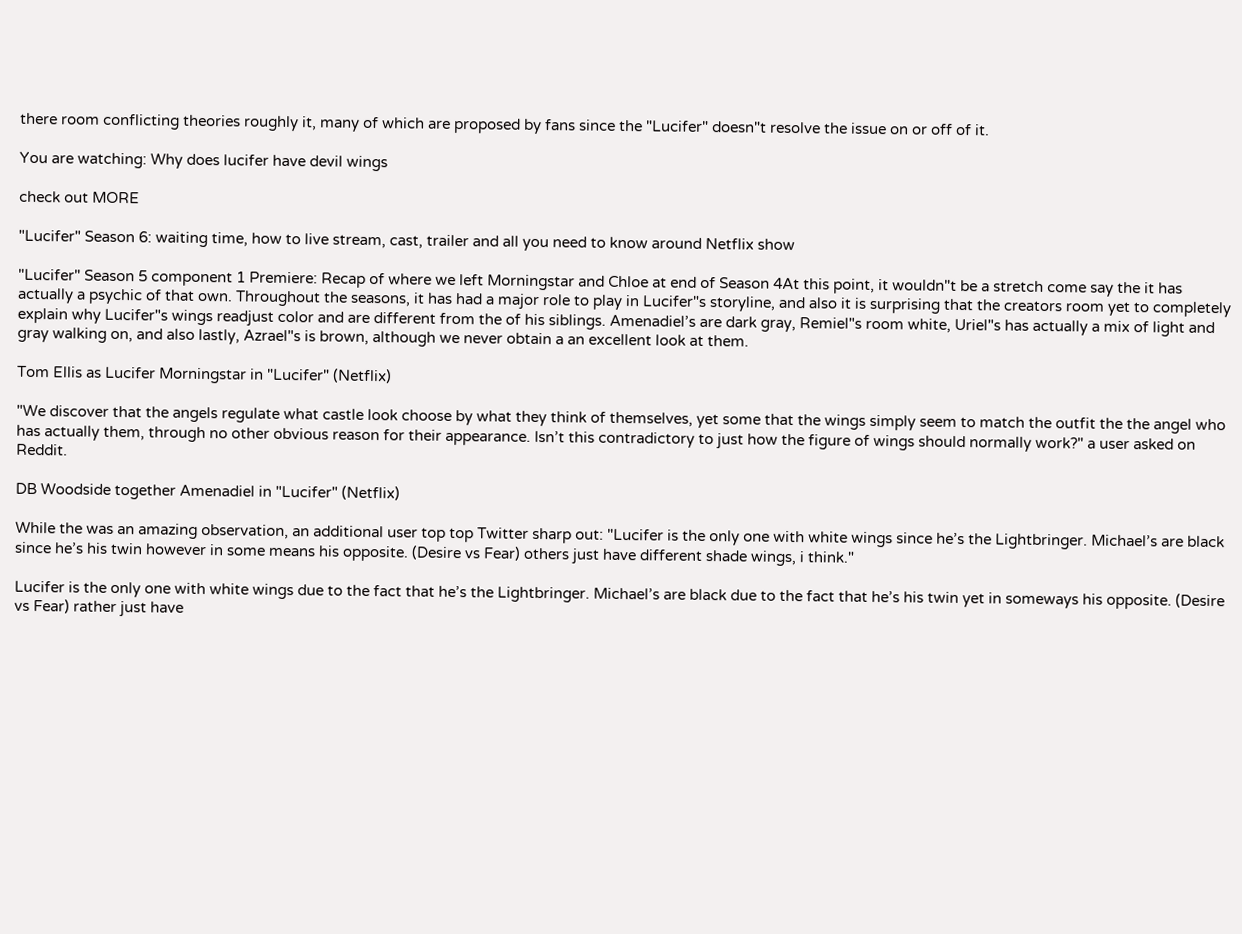there room conflicting theories roughly it, many of which are proposed by fans since the "Lucifer" doesn"t resolve the issue on or off of it.

You are watching: Why does lucifer have devil wings

check out MORE

"Lucifer" Season 6: waiting time, how to live stream, cast, trailer and all you need to know around Netflix show

"Lucifer" Season 5 component 1 Premiere: Recap of where we left Morningstar and Chloe at end of Season 4At this point, it wouldn"t be a stretch come say the it has actually a psychic of that own. Throughout the seasons, it has had a major role to play in Lucifer"s storyline, and also it is surprising that the creators room yet to completely explain why Lucifer"s wings readjust color and are different from the of his siblings. Amenadiel’s are dark gray, Remiel"s room white, Uriel"s has actually a mix of light and gray walking on, and also lastly, Azrael"s is brown, although we never obtain a an excellent look at them.

Tom Ellis as Lucifer Morningstar in "Lucifer" (Netflix)

"We discover that the angels regulate what castle look choose by what they think of themselves, yet some that the wings simply seem to match the outfit the the angel who has actually them, through no other obvious reason for their appearance. Isn’t this contradictory to just how the figure of wings should normally work?" a user asked on Reddit.

DB Woodside together Amenadiel in "Lucifer" (Netflix)

While the was an amazing observation, an additional user top top Twitter sharp out: "Lucifer is the only one with white wings since he’s the Lightbringer. Michael’s are black since he’s his twin however in some means his opposite. (Desire vs Fear) others just have different shade wings, i think."

Lucifer is the only one with white wings due to the fact that he’s the Lightbringer. Michael’s are black due to the fact that he’s his twin yet in someways his opposite. (Desire vs Fear) rather just have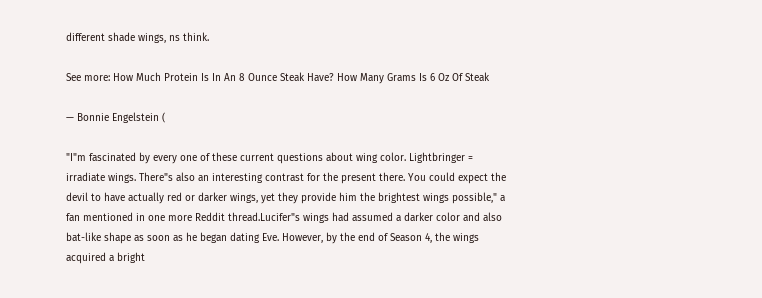different shade wings, ns think.

See more: How Much Protein Is In An 8 Ounce Steak Have? How Many Grams Is 6 Oz Of Steak

— Bonnie Engelstein (

"I"m fascinated by every one of these current questions about wing color. Lightbringer = irradiate wings. There"s also an interesting contrast for the present there. You could expect the devil to have actually red or darker wings, yet they provide him the brightest wings possible," a fan mentioned in one more Reddit thread.Lucifer"s wings had assumed a darker color and also bat-like shape as soon as he began dating Eve. However, by the end of Season 4, the wings acquired a bright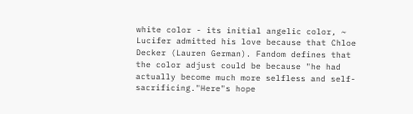white color - its initial angelic color, ~ Lucifer admitted his love because that Chloe Decker (Lauren German). Fandom defines that the color adjust could be because "he had actually become much more selfless and self-sacrificing."Here"s hope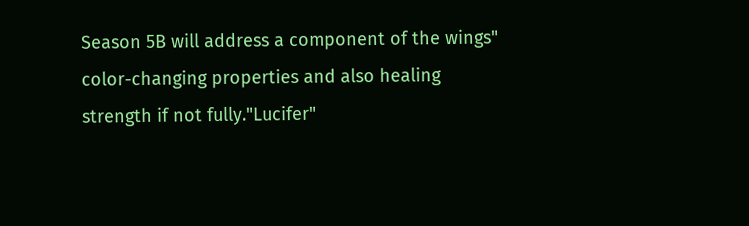Season 5B will address a component of the wings" color-changing properties and also healing strength if not fully."Lucifer"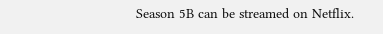Season 5B can be streamed on Netflix.